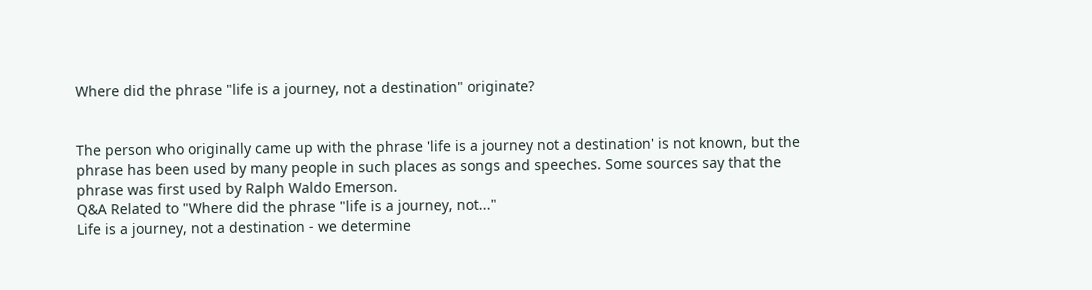Where did the phrase "life is a journey, not a destination" originate?


The person who originally came up with the phrase 'life is a journey not a destination' is not known, but the phrase has been used by many people in such places as songs and speeches. Some sources say that the phrase was first used by Ralph Waldo Emerson.
Q&A Related to "Where did the phrase "life is a journey, not..."
Life is a journey, not a destination - we determine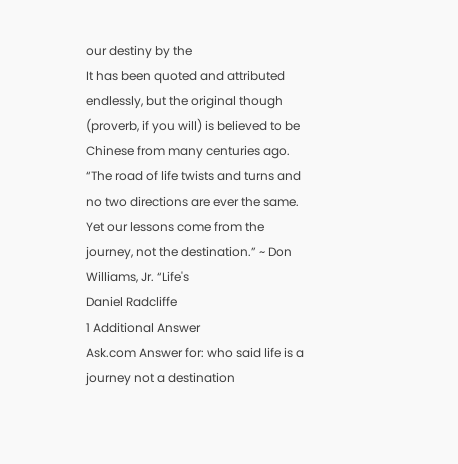our destiny by the
It has been quoted and attributed endlessly, but the original though (proverb, if you will) is believed to be Chinese from many centuries ago.
“The road of life twists and turns and no two directions are ever the same. Yet our lessons come from the journey, not the destination.” ~ Don Williams, Jr. “Life's
Daniel Radcliffe
1 Additional Answer
Ask.com Answer for: who said life is a journey not a destination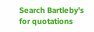Search Bartleby's for quotations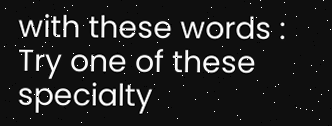with these words :
Try one of these specialty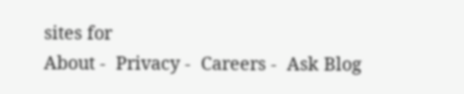sites for
About -  Privacy -  Careers -  Ask Blog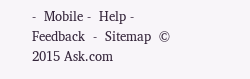-  Mobile -  Help -  Feedback  -  Sitemap  © 2015 Ask.com